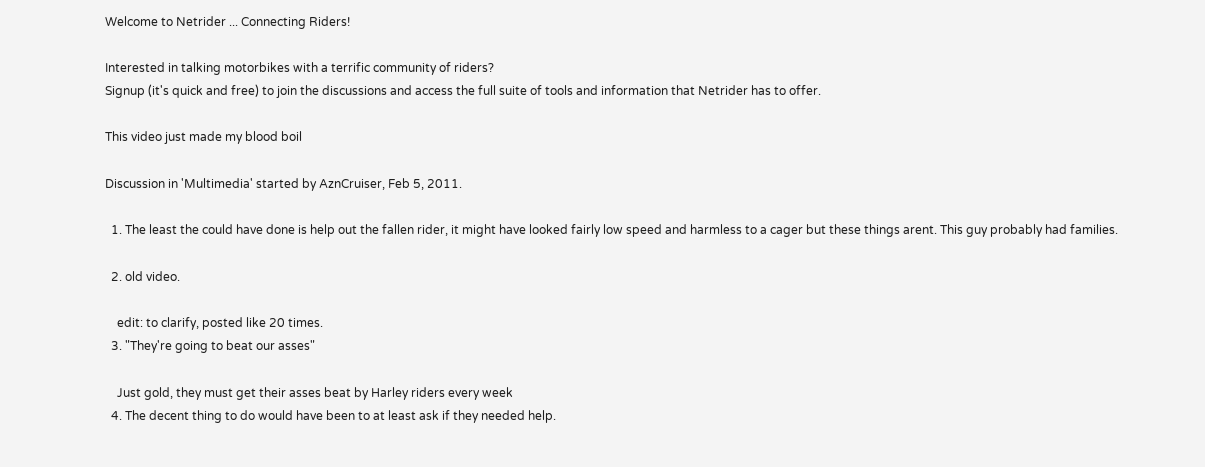Welcome to Netrider ... Connecting Riders!

Interested in talking motorbikes with a terrific community of riders?
Signup (it's quick and free) to join the discussions and access the full suite of tools and information that Netrider has to offer.

This video just made my blood boil

Discussion in 'Multimedia' started by AznCruiser, Feb 5, 2011.

  1. The least the could have done is help out the fallen rider, it might have looked fairly low speed and harmless to a cager but these things arent. This guy probably had families.

  2. old video.

    edit: to clarify, posted like 20 times.
  3. "They're going to beat our asses"

    Just gold, they must get their asses beat by Harley riders every week
  4. The decent thing to do would have been to at least ask if they needed help.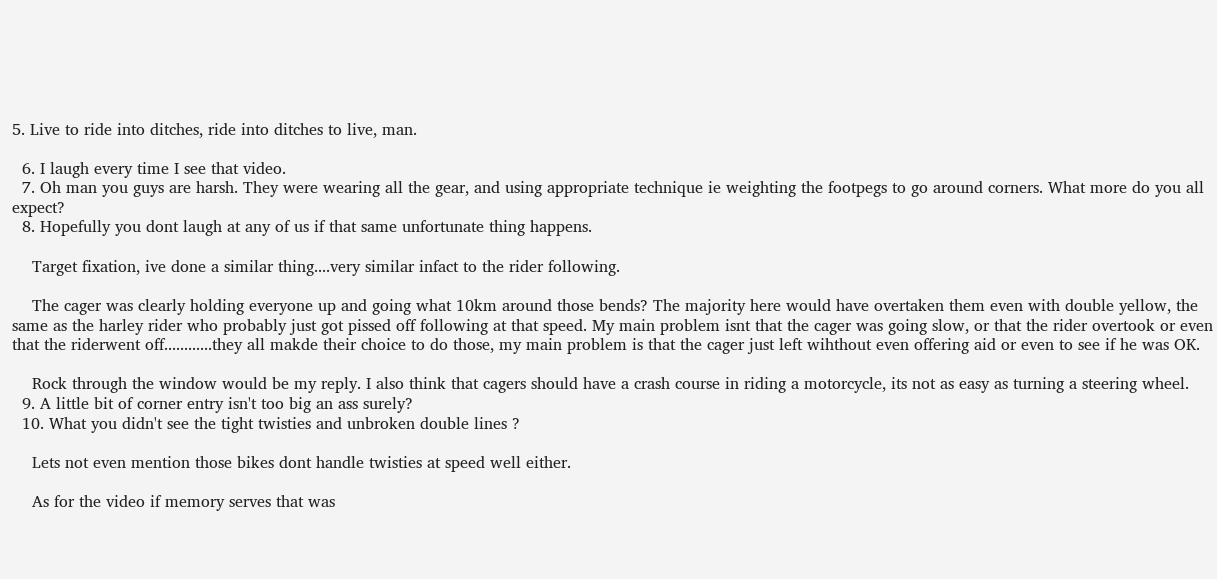5. Live to ride into ditches, ride into ditches to live, man.

  6. I laugh every time I see that video.
  7. Oh man you guys are harsh. They were wearing all the gear, and using appropriate technique ie weighting the footpegs to go around corners. What more do you all expect?
  8. Hopefully you dont laugh at any of us if that same unfortunate thing happens.

    Target fixation, ive done a similar thing....very similar infact to the rider following.

    The cager was clearly holding everyone up and going what 10km around those bends? The majority here would have overtaken them even with double yellow, the same as the harley rider who probably just got pissed off following at that speed. My main problem isnt that the cager was going slow, or that the rider overtook or even that the riderwent off............they all makde their choice to do those, my main problem is that the cager just left wihthout even offering aid or even to see if he was OK.

    Rock through the window would be my reply. I also think that cagers should have a crash course in riding a motorcycle, its not as easy as turning a steering wheel.
  9. A little bit of corner entry isn't too big an ass surely?
  10. What you didn't see the tight twisties and unbroken double lines ?

    Lets not even mention those bikes dont handle twisties at speed well either.

    As for the video if memory serves that was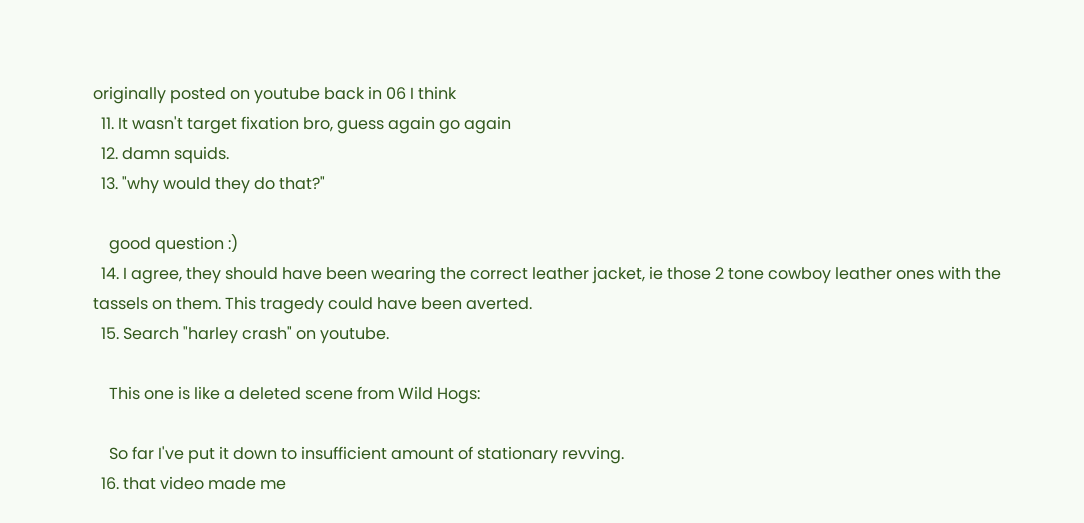originally posted on youtube back in 06 I think
  11. It wasn't target fixation bro, guess again go again
  12. damn squids.
  13. "why would they do that?"

    good question :)
  14. I agree, they should have been wearing the correct leather jacket, ie those 2 tone cowboy leather ones with the tassels on them. This tragedy could have been averted.
  15. Search "harley crash" on youtube.

    This one is like a deleted scene from Wild Hogs:

    So far I've put it down to insufficient amount of stationary revving.
  16. that video made me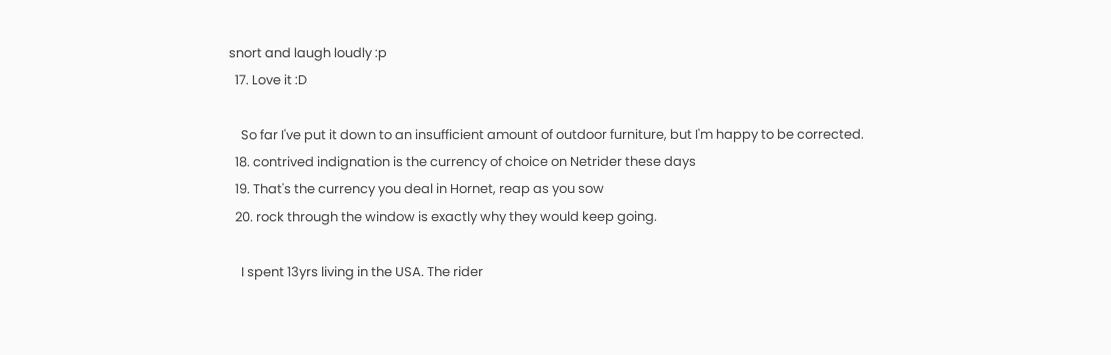snort and laugh loudly :p
  17. Love it :D

    So far I've put it down to an insufficient amount of outdoor furniture, but I'm happy to be corrected.
  18. contrived indignation is the currency of choice on Netrider these days
  19. That's the currency you deal in Hornet, reap as you sow
  20. rock through the window is exactly why they would keep going.

    I spent 13yrs living in the USA. The rider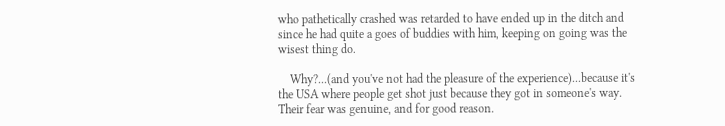who pathetically crashed was retarded to have ended up in the ditch and since he had quite a goes of buddies with him, keeping on going was the wisest thing do.

    Why?...(and you've not had the pleasure of the experience)...because it's the USA where people get shot just because they got in someone's way. Their fear was genuine, and for good reason.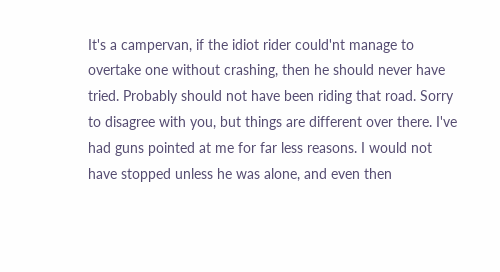It's a campervan, if the idiot rider could'nt manage to overtake one without crashing, then he should never have tried. Probably should not have been riding that road. Sorry to disagree with you, but things are different over there. I've had guns pointed at me for far less reasons. I would not have stopped unless he was alone, and even then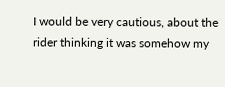I would be very cautious, about the rider thinking it was somehow my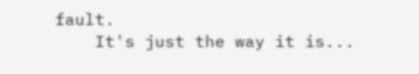fault.
    It's just the way it is...